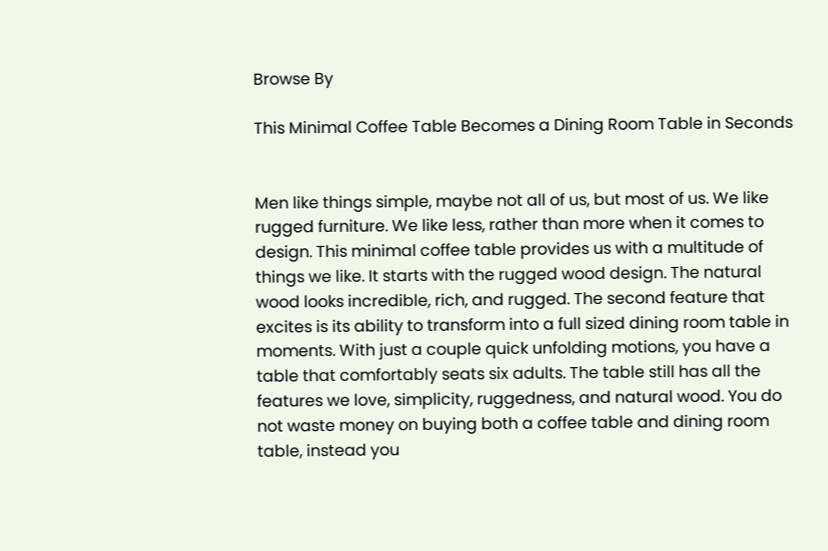Browse By

This Minimal Coffee Table Becomes a Dining Room Table in Seconds


Men like things simple, maybe not all of us, but most of us. We like rugged furniture. We like less, rather than more when it comes to design. This minimal coffee table provides us with a multitude of things we like. It starts with the rugged wood design. The natural wood looks incredible, rich, and rugged. The second feature that excites is its ability to transform into a full sized dining room table in moments. With just a couple quick unfolding motions, you have a table that comfortably seats six adults. The table still has all the features we love, simplicity, ruggedness, and natural wood. You do not waste money on buying both a coffee table and dining room table, instead you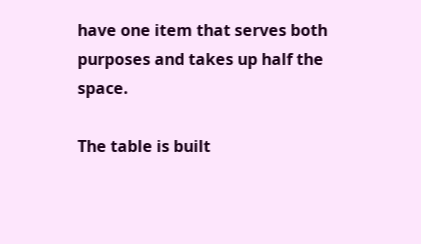have one item that serves both purposes and takes up half the space.

The table is built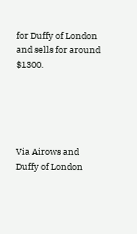for Duffy of London and sells for around $1300.





Via Airows and Duffy of London